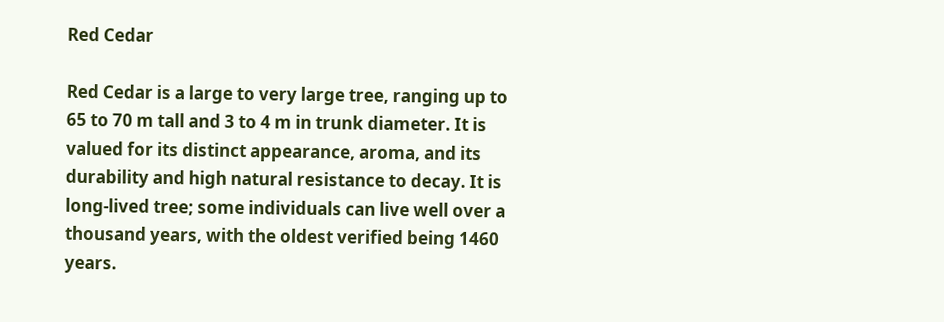Red Cedar

Red Cedar is a large to very large tree, ranging up to 65 to 70 m tall and 3 to 4 m in trunk diameter. It is valued for its distinct appearance, aroma, and its durability and high natural resistance to decay. It is long-lived tree; some individuals can live well over a thousand years, with the oldest verified being 1460 years.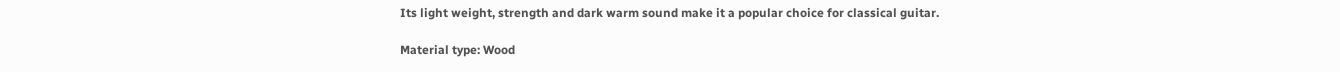Its light weight, strength and dark warm sound make it a popular choice for classical guitar.

Material type: Wood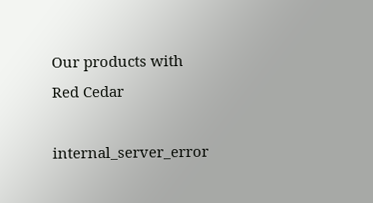Our products with Red Cedar

internal_server_error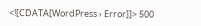<![CDATA[WordPress › Error]]> 500